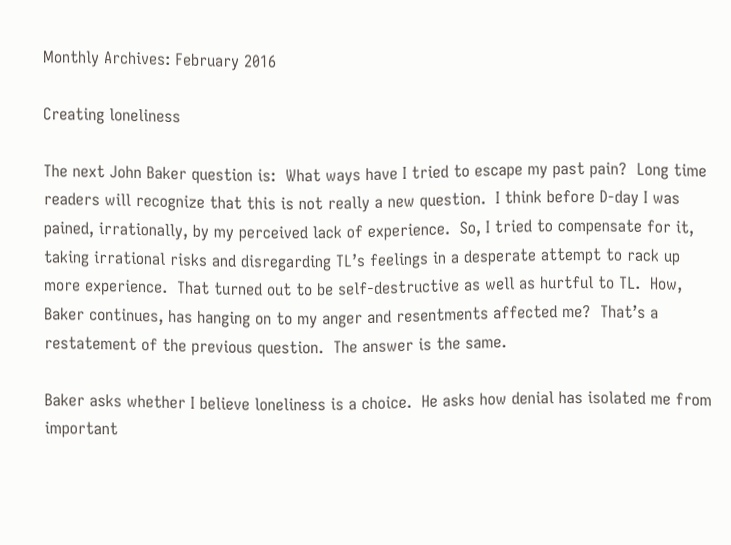Monthly Archives: February 2016

Creating loneliness

The next John Baker question is:  What ways have I tried to escape my past pain?  Long time readers will recognize that this is not really a new question.  I think before D-day I was pained, irrationally, by my perceived lack of experience.  So, I tried to compensate for it, taking irrational risks and disregarding TL’s feelings in a desperate attempt to rack up more experience.  That turned out to be self-destructive as well as hurtful to TL.  How, Baker continues, has hanging on to my anger and resentments affected me?  That’s a restatement of the previous question.  The answer is the same.

Baker asks whether I believe loneliness is a choice.  He asks how denial has isolated me from important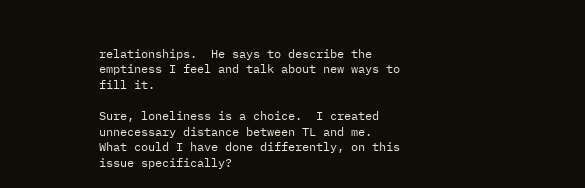relationships.  He says to describe the emptiness I feel and talk about new ways to fill it.

Sure, loneliness is a choice.  I created unnecessary distance between TL and me.  What could I have done differently, on this issue specifically?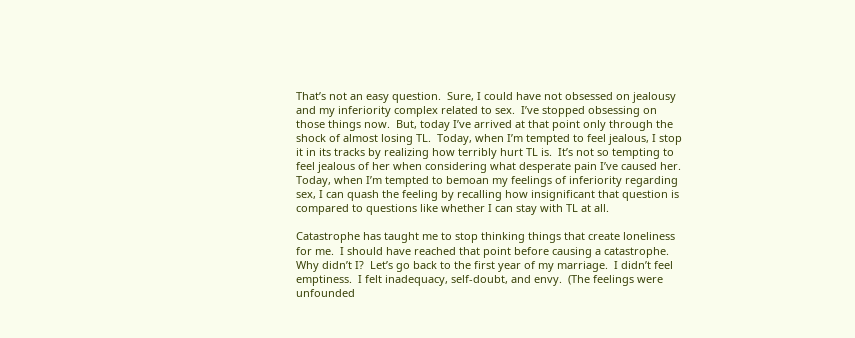That’s not an easy question.  Sure, I could have not obsessed on jealousy and my inferiority complex related to sex.  I’ve stopped obsessing on those things now.  But, today I’ve arrived at that point only through the shock of almost losing TL.  Today, when I’m tempted to feel jealous, I stop it in its tracks by realizing how terribly hurt TL is.  It’s not so tempting to feel jealous of her when considering what desperate pain I’ve caused her.  Today, when I’m tempted to bemoan my feelings of inferiority regarding sex, I can quash the feeling by recalling how insignificant that question is compared to questions like whether I can stay with TL at all.

Catastrophe has taught me to stop thinking things that create loneliness for me.  I should have reached that point before causing a catastrophe.  Why didn’t I?  Let’s go back to the first year of my marriage.  I didn’t feel emptiness.  I felt inadequacy, self-doubt, and envy.  (The feelings were unfounded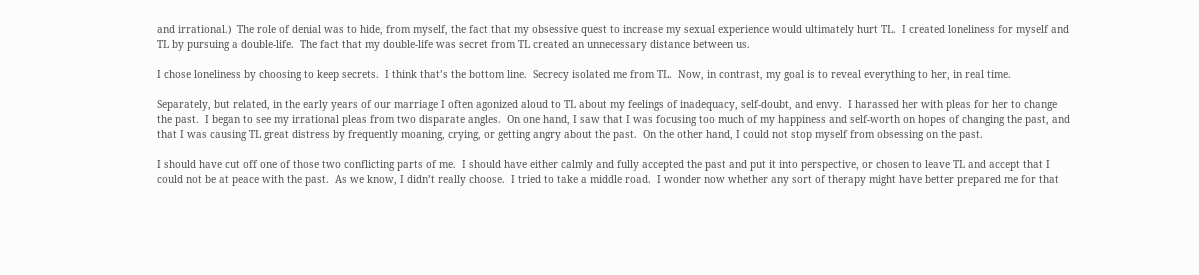and irrational.)  The role of denial was to hide, from myself, the fact that my obsessive quest to increase my sexual experience would ultimately hurt TL.  I created loneliness for myself and TL by pursuing a double-life.  The fact that my double-life was secret from TL created an unnecessary distance between us.

I chose loneliness by choosing to keep secrets.  I think that’s the bottom line.  Secrecy isolated me from TL.  Now, in contrast, my goal is to reveal everything to her, in real time.

Separately, but related, in the early years of our marriage I often agonized aloud to TL about my feelings of inadequacy, self-doubt, and envy.  I harassed her with pleas for her to change the past.  I began to see my irrational pleas from two disparate angles.  On one hand, I saw that I was focusing too much of my happiness and self-worth on hopes of changing the past, and that I was causing TL great distress by frequently moaning, crying, or getting angry about the past.  On the other hand, I could not stop myself from obsessing on the past.

I should have cut off one of those two conflicting parts of me.  I should have either calmly and fully accepted the past and put it into perspective, or chosen to leave TL and accept that I could not be at peace with the past.  As we know, I didn’t really choose.  I tried to take a middle road.  I wonder now whether any sort of therapy might have better prepared me for that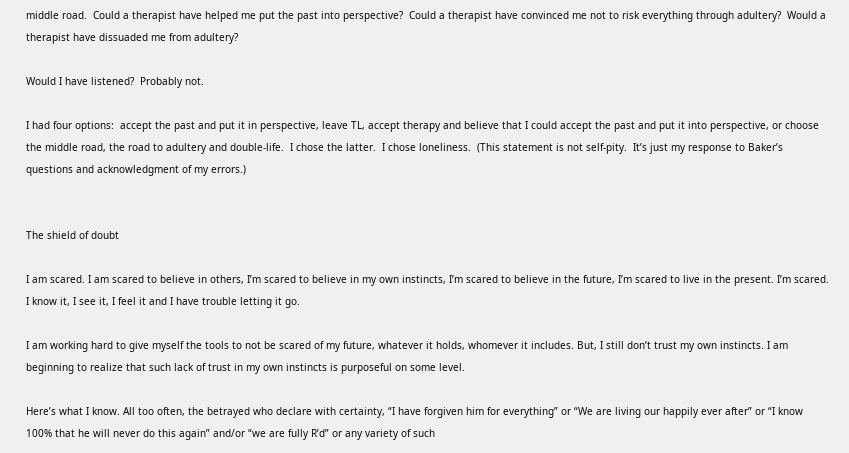middle road.  Could a therapist have helped me put the past into perspective?  Could a therapist have convinced me not to risk everything through adultery?  Would a therapist have dissuaded me from adultery?

Would I have listened?  Probably not.

I had four options:  accept the past and put it in perspective, leave TL, accept therapy and believe that I could accept the past and put it into perspective, or choose the middle road, the road to adultery and double-life.  I chose the latter.  I chose loneliness.  (This statement is not self-pity.  It’s just my response to Baker’s questions and acknowledgment of my errors.)


The shield of doubt

I am scared. I am scared to believe in others, I’m scared to believe in my own instincts, I’m scared to believe in the future, I’m scared to live in the present. I’m scared. I know it, I see it, I feel it and I have trouble letting it go.

I am working hard to give myself the tools to not be scared of my future, whatever it holds, whomever it includes. But, I still don’t trust my own instincts. I am beginning to realize that such lack of trust in my own instincts is purposeful on some level.

Here’s what I know. All too often, the betrayed who declare with certainty, “I have forgiven him for everything” or “We are living our happily ever after” or “I know 100% that he will never do this again” and/or “we are fully R’d” or any variety of such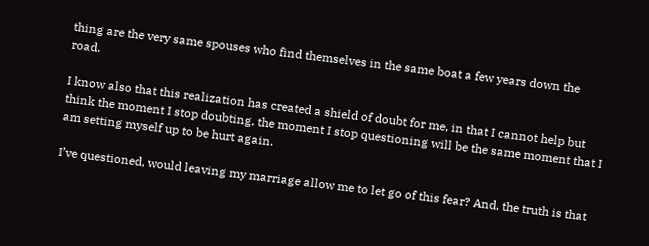thing are the very same spouses who find themselves in the same boat a few years down the road.

I know also that this realization has created a shield of doubt for me, in that I cannot help but think the moment I stop doubting, the moment I stop questioning will be the same moment that I am setting myself up to be hurt again.

I’ve questioned, would leaving my marriage allow me to let go of this fear? And, the truth is that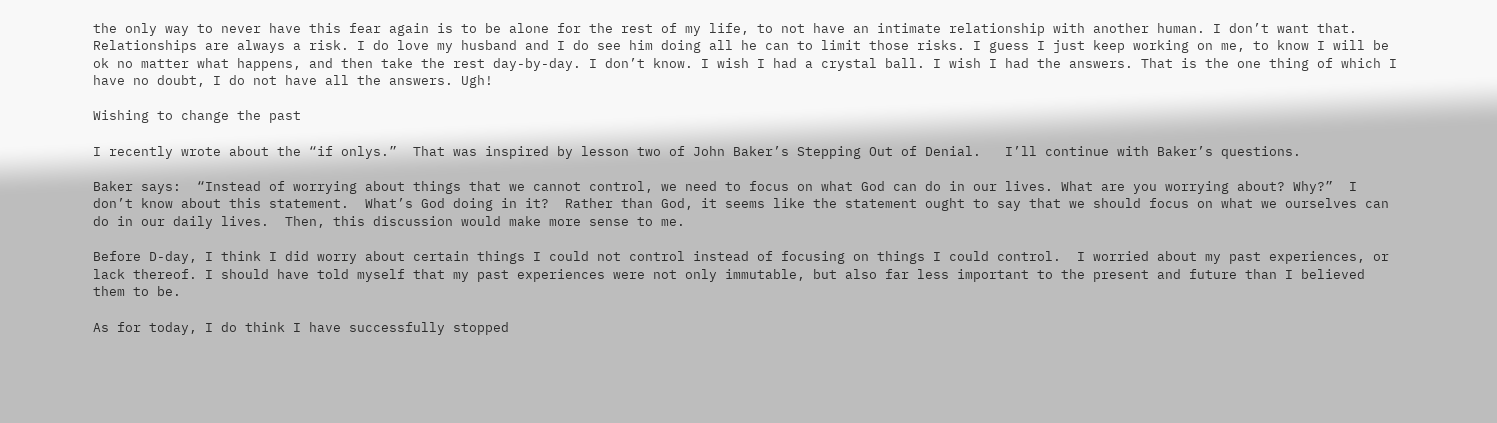the only way to never have this fear again is to be alone for the rest of my life, to not have an intimate relationship with another human. I don’t want that. Relationships are always a risk. I do love my husband and I do see him doing all he can to limit those risks. I guess I just keep working on me, to know I will be ok no matter what happens, and then take the rest day-by-day. I don’t know. I wish I had a crystal ball. I wish I had the answers. That is the one thing of which I have no doubt, I do not have all the answers. Ugh!

Wishing to change the past

I recently wrote about the “if onlys.”  That was inspired by lesson two of John Baker’s Stepping Out of Denial.   I’ll continue with Baker’s questions.

Baker says:  “Instead of worrying about things that we cannot control, we need to focus on what God can do in our lives. What are you worrying about? Why?”  I don’t know about this statement.  What’s God doing in it?  Rather than God, it seems like the statement ought to say that we should focus on what we ourselves can do in our daily lives.  Then, this discussion would make more sense to me.

Before D-day, I think I did worry about certain things I could not control instead of focusing on things I could control.  I worried about my past experiences, or lack thereof. I should have told myself that my past experiences were not only immutable, but also far less important to the present and future than I believed them to be.

As for today, I do think I have successfully stopped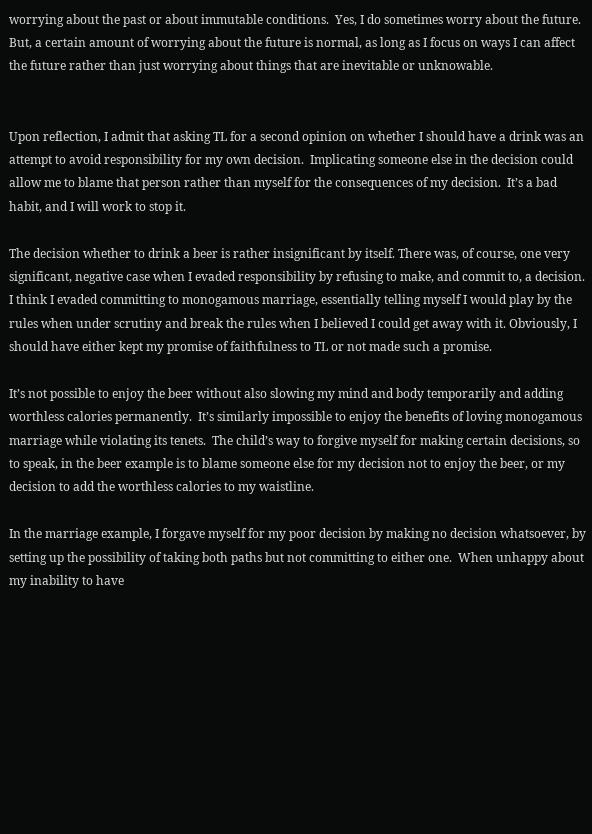worrying about the past or about immutable conditions.  Yes, I do sometimes worry about the future.  But, a certain amount of worrying about the future is normal, as long as I focus on ways I can affect the future rather than just worrying about things that are inevitable or unknowable.


Upon reflection, I admit that asking TL for a second opinion on whether I should have a drink was an attempt to avoid responsibility for my own decision.  Implicating someone else in the decision could allow me to blame that person rather than myself for the consequences of my decision.  It’s a bad habit, and I will work to stop it.

The decision whether to drink a beer is rather insignificant by itself. There was, of course, one very significant, negative case when I evaded responsibility by refusing to make, and commit to, a decision.  I think I evaded committing to monogamous marriage, essentially telling myself I would play by the rules when under scrutiny and break the rules when I believed I could get away with it. Obviously, I should have either kept my promise of faithfulness to TL or not made such a promise.

It’s not possible to enjoy the beer without also slowing my mind and body temporarily and adding worthless calories permanently.  It’s similarly impossible to enjoy the benefits of loving monogamous marriage while violating its tenets.  The child’s way to forgive myself for making certain decisions, so to speak, in the beer example is to blame someone else for my decision not to enjoy the beer, or my decision to add the worthless calories to my waistline.

In the marriage example, I forgave myself for my poor decision by making no decision whatsoever, by setting up the possibility of taking both paths but not committing to either one.  When unhappy about my inability to have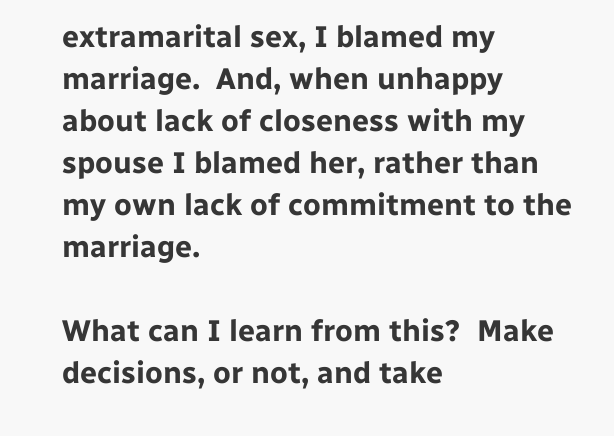extramarital sex, I blamed my marriage.  And, when unhappy about lack of closeness with my spouse I blamed her, rather than my own lack of commitment to the marriage.

What can I learn from this?  Make decisions, or not, and take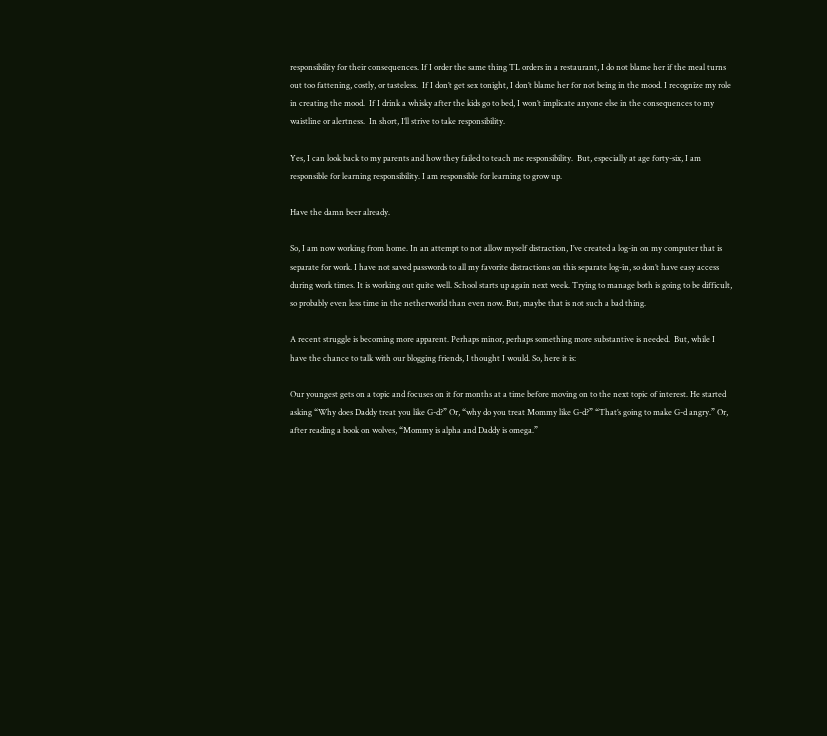responsibility for their consequences. If I order the same thing TL orders in a restaurant, I do not blame her if the meal turns out too fattening, costly, or tasteless.  If I don’t get sex tonight, I don’t blame her for not being in the mood. I recognize my role in creating the mood.  If I drink a whisky after the kids go to bed, I won’t implicate anyone else in the consequences to my waistline or alertness.  In short, I’ll strive to take responsibility.

Yes, I can look back to my parents and how they failed to teach me responsibility.  But, especially at age forty-six, I am responsible for learning responsibility. I am responsible for learning to grow up.

Have the damn beer already.

So, I am now working from home. In an attempt to not allow myself distraction, I’ve created a log-in on my computer that is separate for work. I have not saved passwords to all my favorite distractions on this separate log-in, so don’t have easy access during work times. It is working out quite well. School starts up again next week. Trying to manage both is going to be difficult, so probably even less time in the netherworld than even now. But, maybe that is not such a bad thing.

A recent struggle is becoming more apparent. Perhaps minor, perhaps something more substantive is needed.  But, while I have the chance to talk with our blogging friends, I thought I would. So, here it is:

Our youngest gets on a topic and focuses on it for months at a time before moving on to the next topic of interest. He started asking “Why does Daddy treat you like G-d?” Or, “why do you treat Mommy like G-d?” “That’s going to make G-d angry.” Or, after reading a book on wolves, “Mommy is alpha and Daddy is omega.”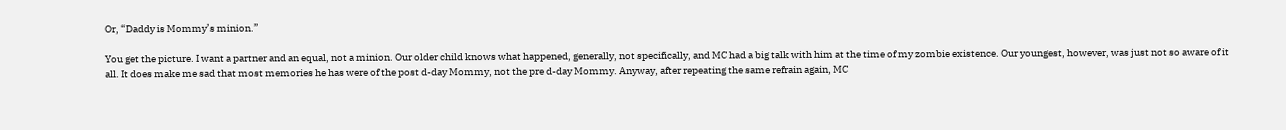Or, “Daddy is Mommy’s minion.”

You get the picture. I want a partner and an equal, not a minion. Our older child knows what happened, generally, not specifically, and MC had a big talk with him at the time of my zombie existence. Our youngest, however, was just not so aware of it all. It does make me sad that most memories he has were of the post d-day Mommy, not the pre d-day Mommy. Anyway, after repeating the same refrain again, MC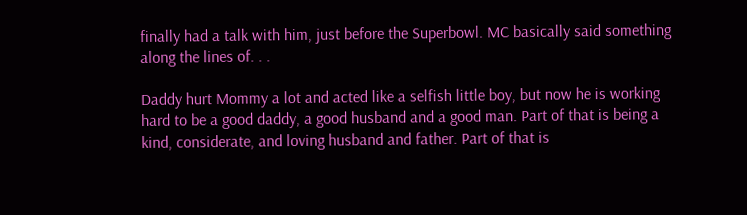finally had a talk with him, just before the Superbowl. MC basically said something along the lines of. . .

Daddy hurt Mommy a lot and acted like a selfish little boy, but now he is working hard to be a good daddy, a good husband and a good man. Part of that is being a kind, considerate, and loving husband and father. Part of that is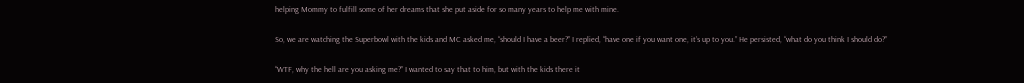helping Mommy to fulfill some of her dreams that she put aside for so many years to help me with mine.

So, we are watching the Superbowl with the kids and MC asked me, “should I have a beer?” I replied, “have one if you want one, it’s up to you.” He persisted, “what do you think I should do?”

“WTF, why the hell are you asking me?” I wanted to say that to him, but with the kids there it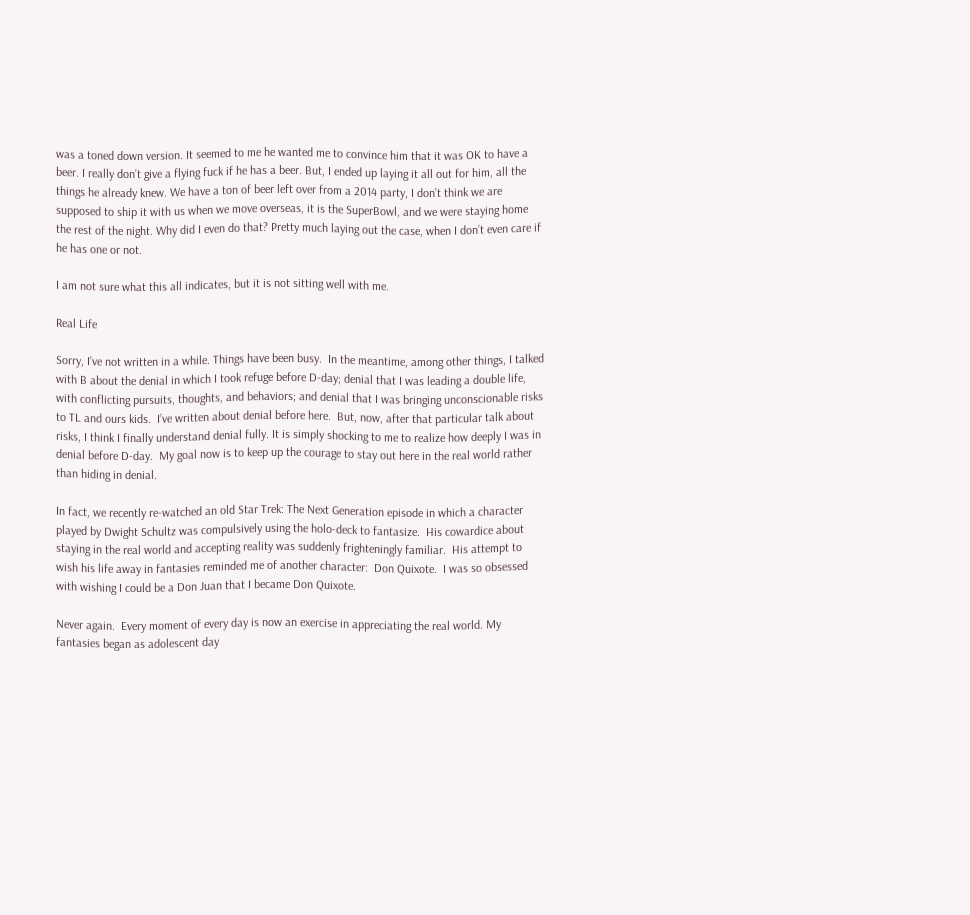was a toned down version. It seemed to me he wanted me to convince him that it was OK to have a beer. I really don’t give a flying fuck if he has a beer. But, I ended up laying it all out for him, all the things he already knew. We have a ton of beer left over from a 2014 party, I don’t think we are supposed to ship it with us when we move overseas, it is the SuperBowl, and we were staying home the rest of the night. Why did I even do that? Pretty much laying out the case, when I don’t even care if he has one or not.

I am not sure what this all indicates, but it is not sitting well with me.

Real Life

Sorry, I’ve not written in a while. Things have been busy.  In the meantime, among other things, I talked with B about the denial in which I took refuge before D-day; denial that I was leading a double life, with conflicting pursuits, thoughts, and behaviors; and denial that I was bringing unconscionable risks to TL and ours kids.  I’ve written about denial before here.  But, now, after that particular talk about risks, I think I finally understand denial fully. It is simply shocking to me to realize how deeply I was in denial before D-day.  My goal now is to keep up the courage to stay out here in the real world rather than hiding in denial.

In fact, we recently re-watched an old Star Trek: The Next Generation episode in which a character played by Dwight Schultz was compulsively using the holo-deck to fantasize.  His cowardice about staying in the real world and accepting reality was suddenly frighteningly familiar.  His attempt to wish his life away in fantasies reminded me of another character:  Don Quixote.  I was so obsessed with wishing I could be a Don Juan that I became Don Quixote.

Never again.  Every moment of every day is now an exercise in appreciating the real world. My fantasies began as adolescent day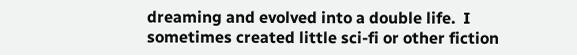dreaming and evolved into a double life.  I sometimes created little sci-fi or other fiction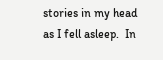stories in my head as I fell asleep.  In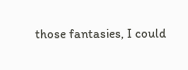those fantasies, I could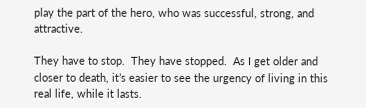play the part of the hero, who was successful, strong, and attractive.

They have to stop.  They have stopped.  As I get older and closer to death, it’s easier to see the urgency of living in this real life, while it lasts.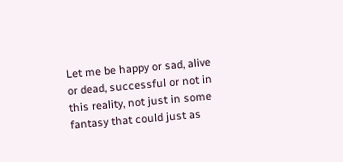Let me be happy or sad, alive or dead, successful or not in this reality, not just in some fantasy that could just as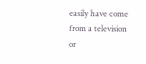easily have come from a television or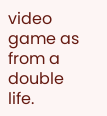video game as from a double life.